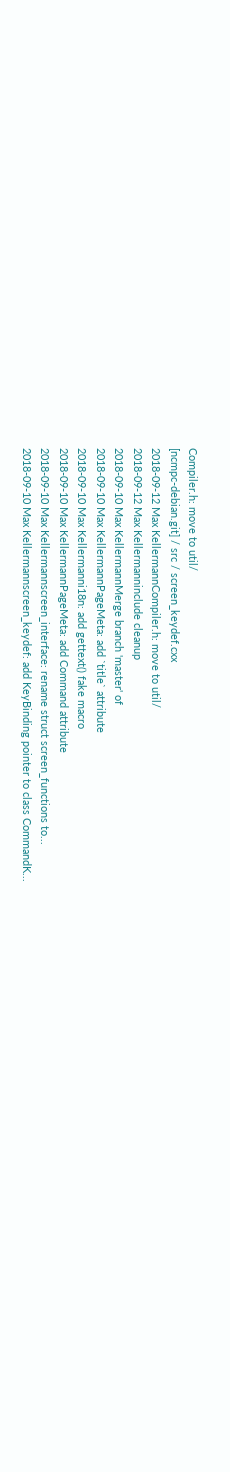Compiler.h: move to util/
[ncmpc-debian.git] / src / screen_keydef.cxx
2018-09-12 Max KellermannCompiler.h: move to util/
2018-09-12 Max Kellermanninclude cleanup
2018-09-10 Max KellermannMerge branch 'master' of
2018-09-10 Max KellermannPageMeta: add `title` attribute
2018-09-10 Max Kellermanni18n: add gettext() fake macro
2018-09-10 Max KellermannPageMeta: add Command attribute
2018-09-10 Max Kellermannscreen_interface: rename struct screen_functions to...
2018-09-10 Max Kellermannscreen_keydef: add KeyBinding pointer to class CommandK...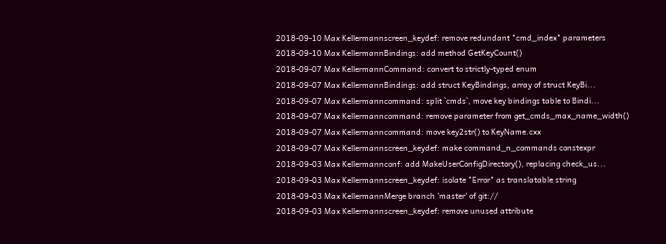2018-09-10 Max Kellermannscreen_keydef: remove redundant "cmd_index" parameters
2018-09-10 Max KellermannBindings: add method GetKeyCount()
2018-09-07 Max KellermannCommand: convert to strictly-typed enum
2018-09-07 Max KellermannBindings: add struct KeyBindings, array of struct KeyBi...
2018-09-07 Max Kellermanncommand: split `cmds`, move key bindings table to Bindi...
2018-09-07 Max Kellermanncommand: remove parameter from get_cmds_max_name_width()
2018-09-07 Max Kellermanncommand: move key2str() to KeyName.cxx
2018-09-07 Max Kellermannscreen_keydef: make command_n_commands constexpr
2018-09-03 Max Kellermannconf: add MakeUserConfigDirectory(), replacing check_us...
2018-09-03 Max Kellermannscreen_keydef: isolate "Error" as translatable string
2018-09-03 Max KellermannMerge branch 'master' of git://
2018-09-03 Max Kellermannscreen_keydef: remove unused attribute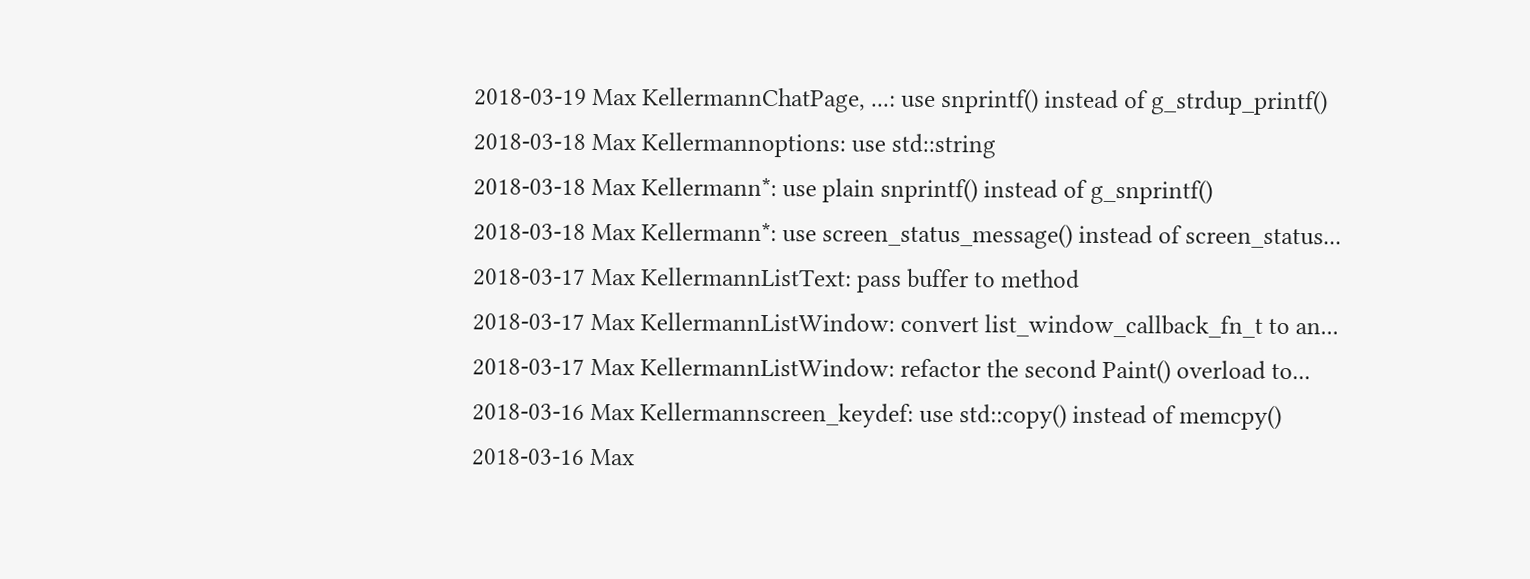2018-03-19 Max KellermannChatPage, ...: use snprintf() instead of g_strdup_printf()
2018-03-18 Max Kellermannoptions: use std::string
2018-03-18 Max Kellermann*: use plain snprintf() instead of g_snprintf()
2018-03-18 Max Kellermann*: use screen_status_message() instead of screen_status...
2018-03-17 Max KellermannListText: pass buffer to method
2018-03-17 Max KellermannListWindow: convert list_window_callback_fn_t to an...
2018-03-17 Max KellermannListWindow: refactor the second Paint() overload to...
2018-03-16 Max Kellermannscreen_keydef: use std::copy() instead of memcpy()
2018-03-16 Max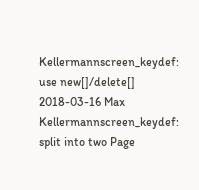Kellermannscreen_keydef: use new[]/delete[]
2018-03-16 Max Kellermannscreen_keydef: split into two Page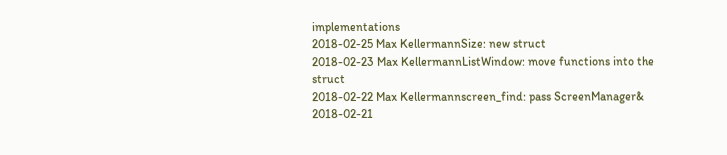implementations
2018-02-25 Max KellermannSize: new struct
2018-02-23 Max KellermannListWindow: move functions into the struct
2018-02-22 Max Kellermannscreen_find: pass ScreenManager&
2018-02-21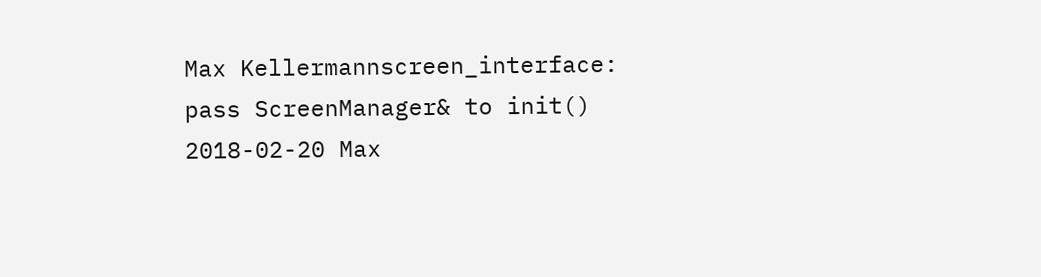Max Kellermannscreen_interface: pass ScreenManager& to init()
2018-02-20 Max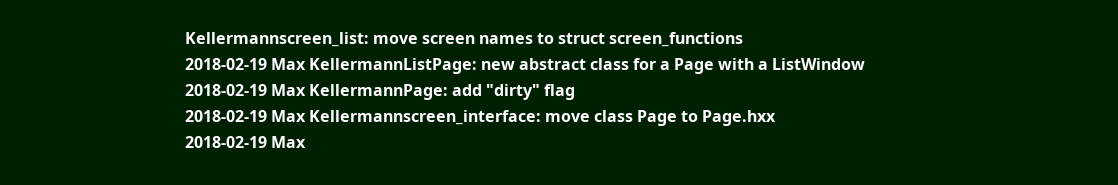Kellermannscreen_list: move screen names to struct screen_functions
2018-02-19 Max KellermannListPage: new abstract class for a Page with a ListWindow
2018-02-19 Max KellermannPage: add "dirty" flag
2018-02-19 Max Kellermannscreen_interface: move class Page to Page.hxx
2018-02-19 Max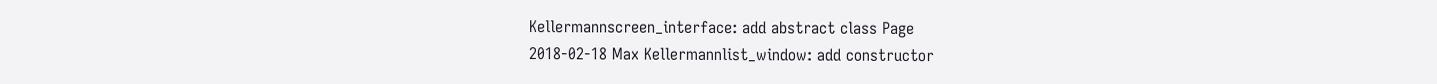Kellermannscreen_interface: add abstract class Page
2018-02-18 Max Kellermannlist_window: add constructor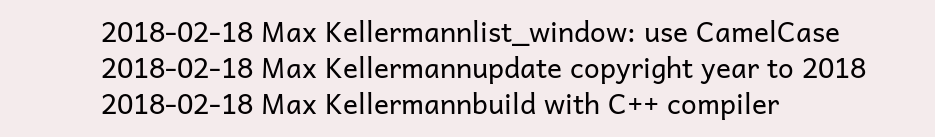2018-02-18 Max Kellermannlist_window: use CamelCase
2018-02-18 Max Kellermannupdate copyright year to 2018
2018-02-18 Max Kellermannbuild with C++ compiler